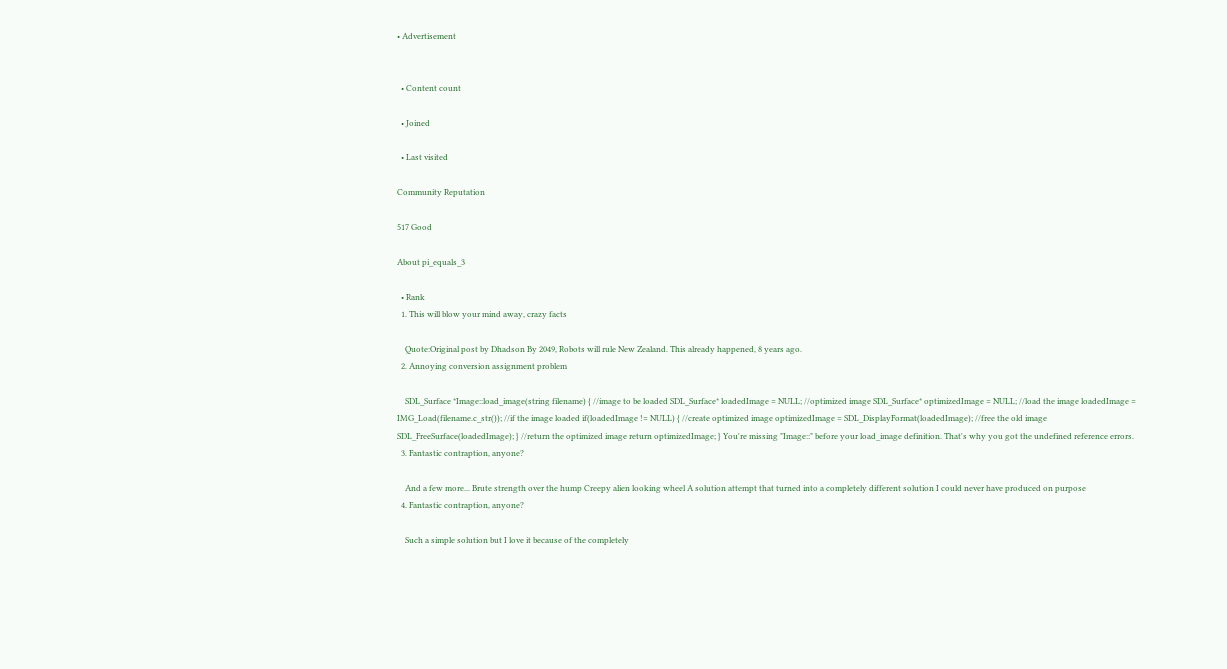• Advertisement


  • Content count

  • Joined

  • Last visited

Community Reputation

517 Good

About pi_equals_3

  • Rank
  1. This will blow your mind away, crazy facts

    Quote:Original post by Dhadson By 2049, Robots will rule New Zealand. This already happened, 8 years ago.
  2. Annoying conversion assignment problem

    SDL_Surface *Image::load_image(string filename) { //image to be loaded SDL_Surface* loadedImage = NULL; //optimized image SDL_Surface* optimizedImage = NULL; //load the image loadedImage = IMG_Load(filename.c_str()); //if the image loaded if(loadedImage != NULL) { //create optimized image optimizedImage = SDL_DisplayFormat(loadedImage); //free the old image SDL_FreeSurface(loadedImage); } //return the optimized image return optimizedImage; } You're missing "Image::" before your load_image definition. That's why you got the undefined reference errors.
  3. Fantastic contraption, anyone?

    And a few more... Brute strength over the hump Creepy alien looking wheel A solution attempt that turned into a completely different solution I could never have produced on purpose
  4. Fantastic contraption, anyone?

    Such a simple solution but I love it because of the completely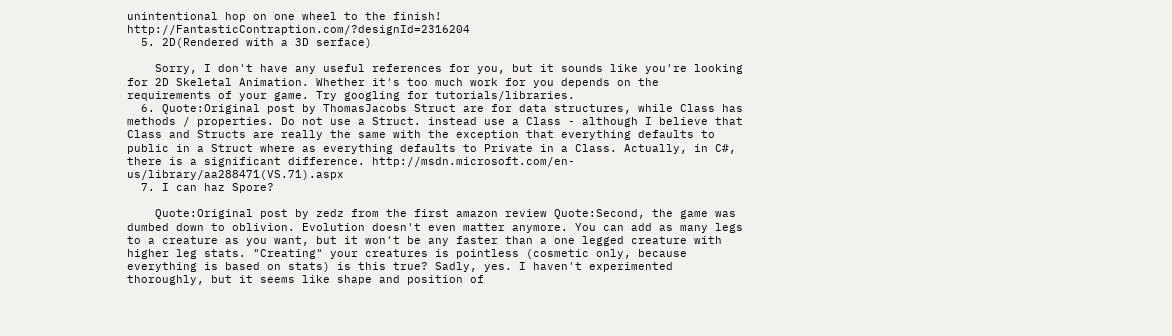unintentional hop on one wheel to the finish! http://FantasticContraption.com/?designId=2316204
  5. 2D(Rendered with a 3D serface)

    Sorry, I don't have any useful references for you, but it sounds like you're looking for 2D Skeletal Animation. Whether it's too much work for you depends on the requirements of your game. Try googling for tutorials/libraries.
  6. Quote:Original post by ThomasJacobs Struct are for data structures, while Class has methods / properties. Do not use a Struct. instead use a Class - although I believe that Class and Structs are really the same with the exception that everything defaults to public in a Struct where as everything defaults to Private in a Class. Actually, in C#, there is a significant difference. http://msdn.microsoft.com/en-us/library/aa288471(VS.71).aspx
  7. I can haz Spore?

    Quote:Original post by zedz from the first amazon review Quote:Second, the game was dumbed down to oblivion. Evolution doesn't even matter anymore. You can add as many legs to a creature as you want, but it won't be any faster than a one legged creature with higher leg stats. "Creating" your creatures is pointless (cosmetic only, because everything is based on stats) is this true? Sadly, yes. I haven't experimented thoroughly, but it seems like shape and position of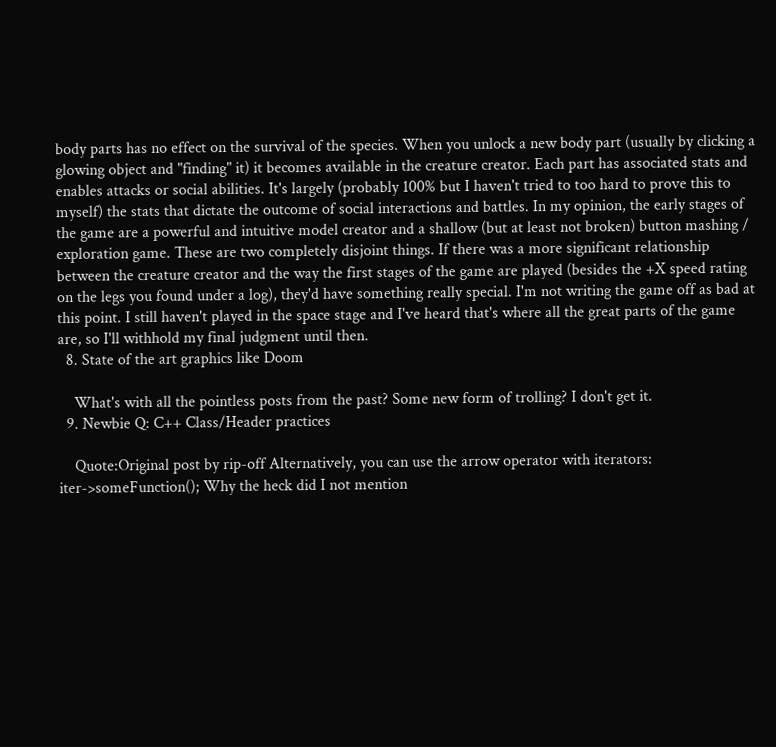body parts has no effect on the survival of the species. When you unlock a new body part (usually by clicking a glowing object and "finding" it) it becomes available in the creature creator. Each part has associated stats and enables attacks or social abilities. It's largely (probably 100% but I haven't tried to too hard to prove this to myself) the stats that dictate the outcome of social interactions and battles. In my opinion, the early stages of the game are a powerful and intuitive model creator and a shallow (but at least not broken) button mashing / exploration game. These are two completely disjoint things. If there was a more significant relationship between the creature creator and the way the first stages of the game are played (besides the +X speed rating on the legs you found under a log), they'd have something really special. I'm not writing the game off as bad at this point. I still haven't played in the space stage and I've heard that's where all the great parts of the game are, so I'll withhold my final judgment until then.
  8. State of the art graphics like Doom

    What's with all the pointless posts from the past? Some new form of trolling? I don't get it.
  9. Newbie Q: C++ Class/Header practices

    Quote:Original post by rip-off Alternatively, you can use the arrow operator with iterators: iter->someFunction(); Why the heck did I not mention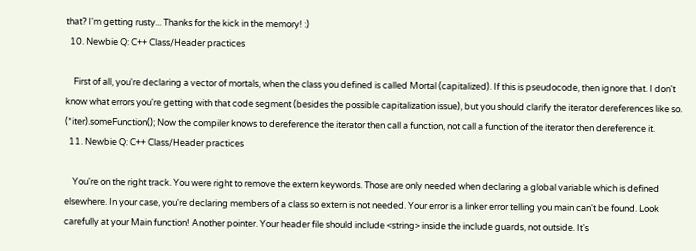that? I'm getting rusty... Thanks for the kick in the memory! :)
  10. Newbie Q: C++ Class/Header practices

    First of all, you're declaring a vector of mortals, when the class you defined is called Mortal (capitalized). If this is pseudocode, then ignore that. I don't know what errors you're getting with that code segment (besides the possible capitalization issue), but you should clarify the iterator dereferences like so. (*iter).someFunction(); Now the compiler knows to dereference the iterator then call a function, not call a function of the iterator then dereference it.
  11. Newbie Q: C++ Class/Header practices

    You're on the right track. You were right to remove the extern keywords. Those are only needed when declaring a global variable which is defined elsewhere. In your case, you're declaring members of a class so extern is not needed. Your error is a linker error telling you main can't be found. Look carefully at your Main function! Another pointer. Your header file should include <string> inside the include guards, not outside. It's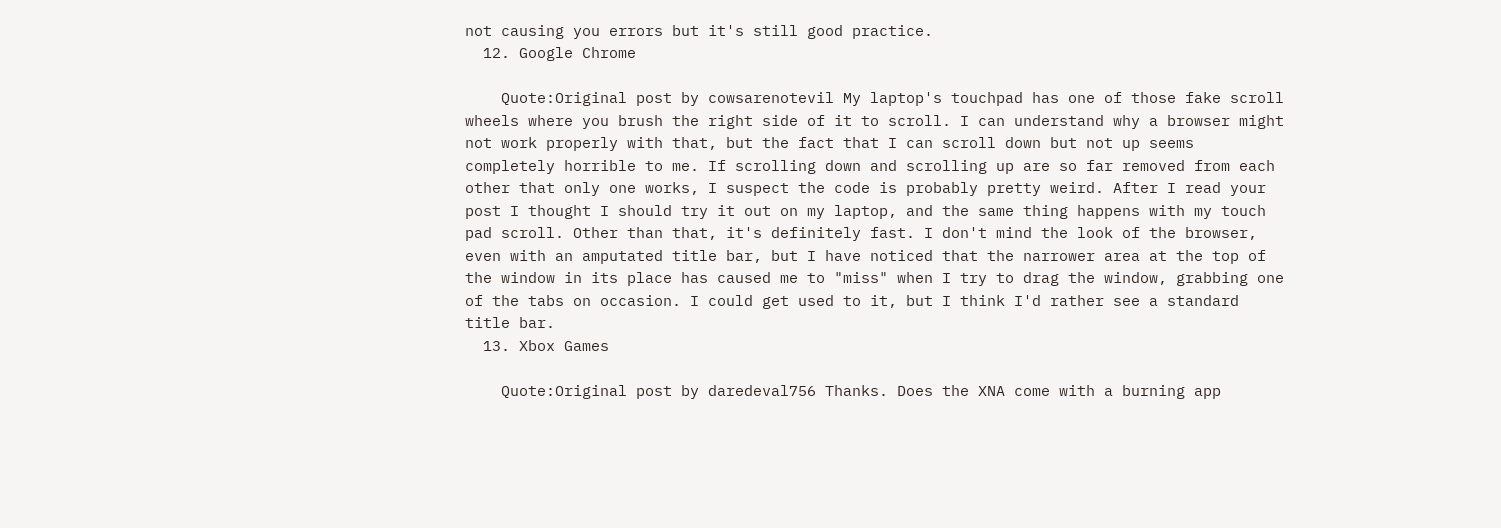not causing you errors but it's still good practice.
  12. Google Chrome

    Quote:Original post by cowsarenotevil My laptop's touchpad has one of those fake scroll wheels where you brush the right side of it to scroll. I can understand why a browser might not work properly with that, but the fact that I can scroll down but not up seems completely horrible to me. If scrolling down and scrolling up are so far removed from each other that only one works, I suspect the code is probably pretty weird. After I read your post I thought I should try it out on my laptop, and the same thing happens with my touch pad scroll. Other than that, it's definitely fast. I don't mind the look of the browser, even with an amputated title bar, but I have noticed that the narrower area at the top of the window in its place has caused me to "miss" when I try to drag the window, grabbing one of the tabs on occasion. I could get used to it, but I think I'd rather see a standard title bar.
  13. Xbox Games

    Quote:Original post by daredeval756 Thanks. Does the XNA come with a burning app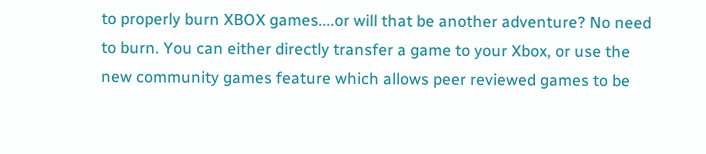to properly burn XBOX games....or will that be another adventure? No need to burn. You can either directly transfer a game to your Xbox, or use the new community games feature which allows peer reviewed games to be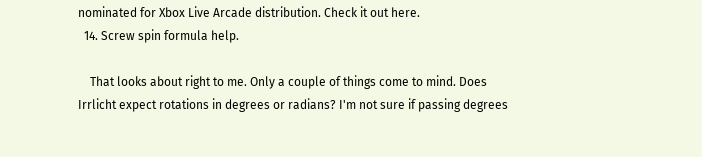nominated for Xbox Live Arcade distribution. Check it out here.
  14. Screw spin formula help.

    That looks about right to me. Only a couple of things come to mind. Does Irrlicht expect rotations in degrees or radians? I'm not sure if passing degrees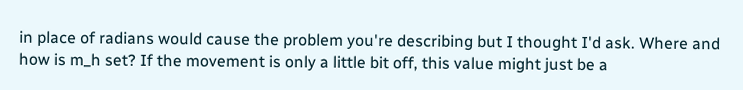in place of radians would cause the problem you're describing but I thought I'd ask. Where and how is m_h set? If the movement is only a little bit off, this value might just be a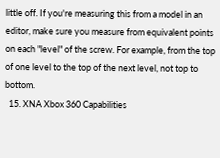little off. If you're measuring this from a model in an editor, make sure you measure from equivalent points on each "level" of the screw. For example, from the top of one level to the top of the next level, not top to bottom.
  15. XNA Xbox 360 Capabilities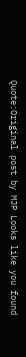Quote:Original post by MJP Looks like you found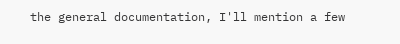the general documentation, I'll mention a few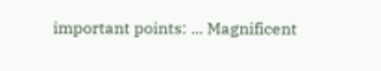important points: ... Magnificent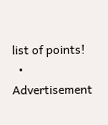list of points!
  • Advertisement